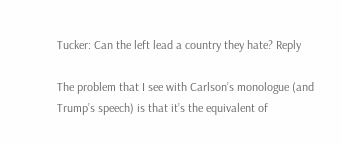Tucker: Can the left lead a country they hate? Reply

The problem that I see with Carlson’s monologue (and Trump’s speech) is that it’s the equivalent of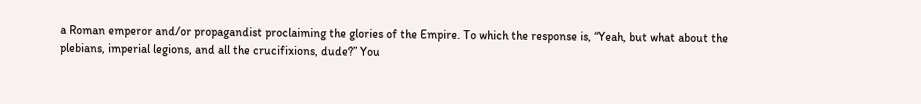a Roman emperor and/or propagandist proclaiming the glories of the Empire. To which the response is, “Yeah, but what about the plebians, imperial legions, and all the crucifixions, dude?” You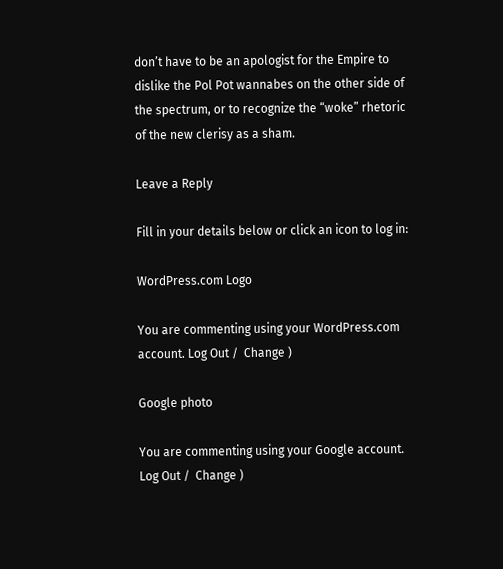don’t have to be an apologist for the Empire to dislike the Pol Pot wannabes on the other side of the spectrum, or to recognize the “woke” rhetoric of the new clerisy as a sham.

Leave a Reply

Fill in your details below or click an icon to log in:

WordPress.com Logo

You are commenting using your WordPress.com account. Log Out /  Change )

Google photo

You are commenting using your Google account. Log Out /  Change )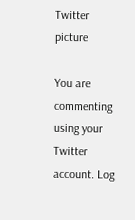Twitter picture

You are commenting using your Twitter account. Log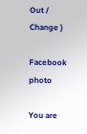Out /  Change )

Facebook photo

You are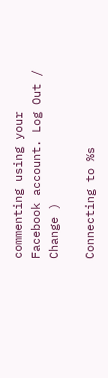commenting using your Facebook account. Log Out /  Change )

Connecting to %s